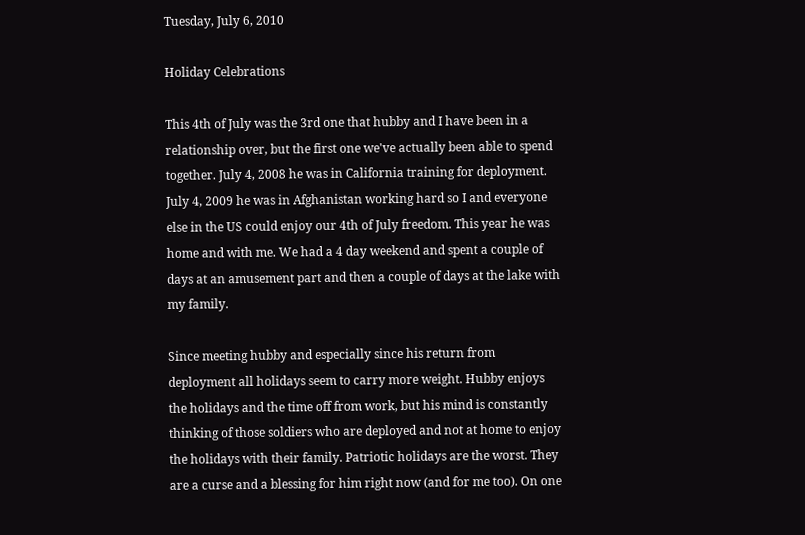Tuesday, July 6, 2010

Holiday Celebrations

This 4th of July was the 3rd one that hubby and I have been in a relationship over, but the first one we've actually been able to spend together. July 4, 2008 he was in California training for deployment. July 4, 2009 he was in Afghanistan working hard so I and everyone else in the US could enjoy our 4th of July freedom. This year he was home and with me. We had a 4 day weekend and spent a couple of days at an amusement part and then a couple of days at the lake with my family.

Since meeting hubby and especially since his return from deployment all holidays seem to carry more weight. Hubby enjoys the holidays and the time off from work, but his mind is constantly thinking of those soldiers who are deployed and not at home to enjoy the holidays with their family. Patriotic holidays are the worst. They are a curse and a blessing for him right now (and for me too). On one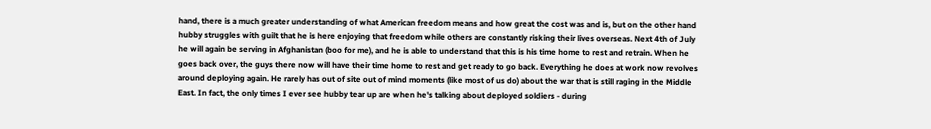hand, there is a much greater understanding of what American freedom means and how great the cost was and is, but on the other hand hubby struggles with guilt that he is here enjoying that freedom while others are constantly risking their lives overseas. Next 4th of July he will again be serving in Afghanistan (boo for me), and he is able to understand that this is his time home to rest and retrain. When he goes back over, the guys there now will have their time home to rest and get ready to go back. Everything he does at work now revolves around deploying again. He rarely has out of site out of mind moments (like most of us do) about the war that is still raging in the Middle East. In fact, the only times I ever see hubby tear up are when he's talking about deployed soldiers - during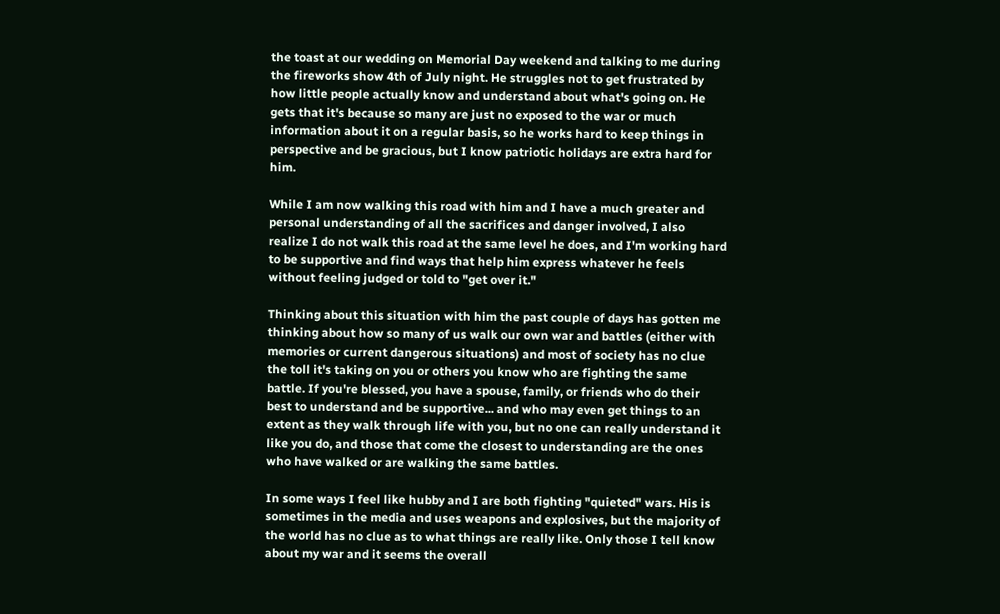the toast at our wedding on Memorial Day weekend and talking to me during the fireworks show 4th of July night. He struggles not to get frustrated by how little people actually know and understand about what's going on. He gets that it's because so many are just no exposed to the war or much information about it on a regular basis, so he works hard to keep things in perspective and be gracious, but I know patriotic holidays are extra hard for him.

While I am now walking this road with him and I have a much greater and personal understanding of all the sacrifices and danger involved, I also realize I do not walk this road at the same level he does, and I'm working hard to be supportive and find ways that help him express whatever he feels without feeling judged or told to "get over it."

Thinking about this situation with him the past couple of days has gotten me thinking about how so many of us walk our own war and battles (either with memories or current dangerous situations) and most of society has no clue the toll it's taking on you or others you know who are fighting the same battle. If you're blessed, you have a spouse, family, or friends who do their best to understand and be supportive... and who may even get things to an extent as they walk through life with you, but no one can really understand it like you do, and those that come the closest to understanding are the ones who have walked or are walking the same battles.

In some ways I feel like hubby and I are both fighting "quieted" wars. His is sometimes in the media and uses weapons and explosives, but the majority of the world has no clue as to what things are really like. Only those I tell know about my war and it seems the overall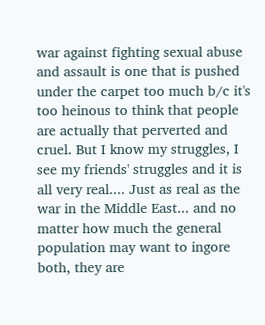war against fighting sexual abuse and assault is one that is pushed under the carpet too much b/c it's too heinous to think that people are actually that perverted and cruel. But I know my struggles, I see my friends' struggles and it is all very real.... Just as real as the war in the Middle East... and no matter how much the general population may want to ingore both, they are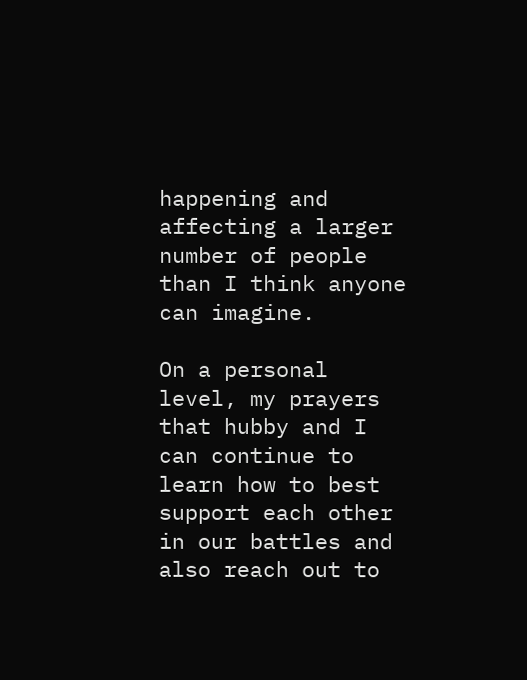happening and affecting a larger number of people than I think anyone can imagine.

On a personal level, my prayers that hubby and I can continue to learn how to best support each other in our battles and also reach out to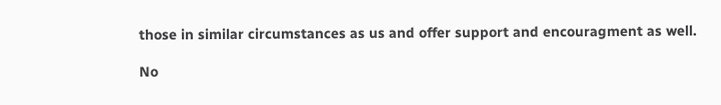those in similar circumstances as us and offer support and encouragment as well.

No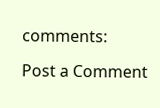comments:

Post a Comment